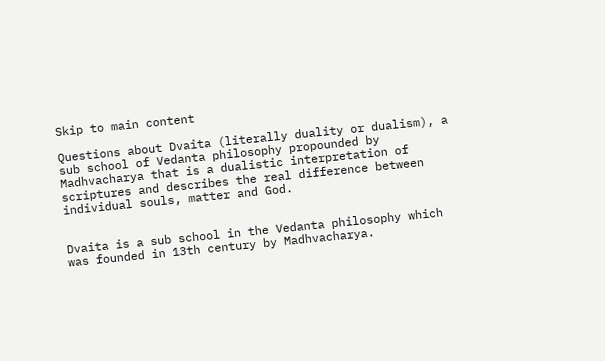Skip to main content

Questions about Dvaita (literally duality or dualism), a sub school of Vedanta philosophy propounded by Madhvacharya that is a dualistic interpretation of scriptures and describes the real difference between individual souls, matter and God.


Dvaita is a sub school in the Vedanta philosophy which was founded in 13th century by Madhvacharya.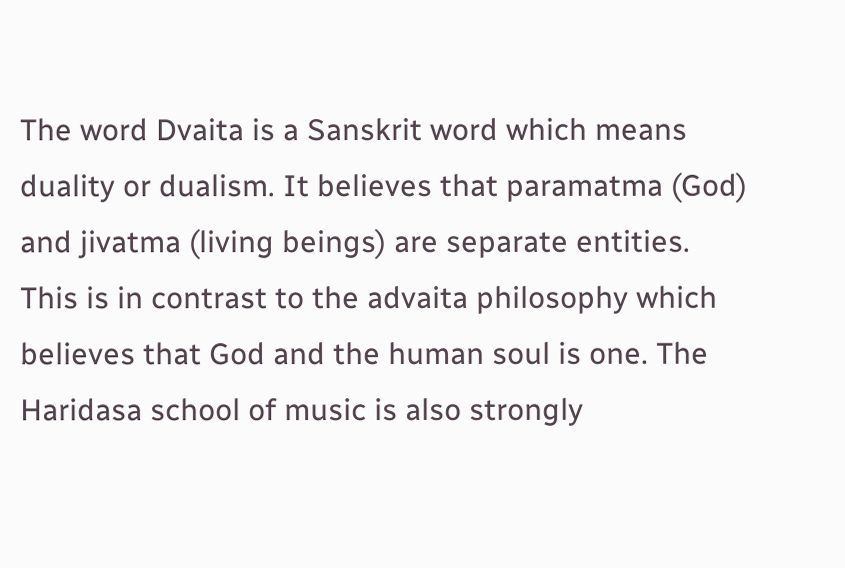The word Dvaita is a Sanskrit word which means duality or dualism. It believes that paramatma (God) and jivatma (living beings) are separate entities. This is in contrast to the advaita philosophy which believes that God and the human soul is one. The Haridasa school of music is also strongly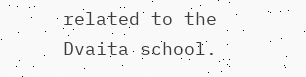related to the Dvaita school.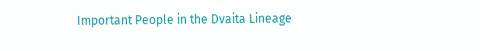Important People in the Dvaita Lineage